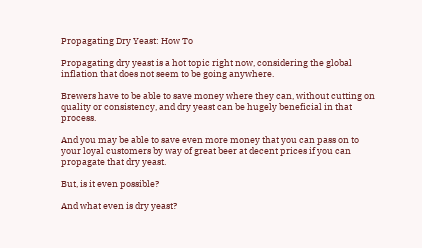Propagating Dry Yeast: How To

Propagating dry yeast is a hot topic right now, considering the global inflation that does not seem to be going anywhere.

Brewers have to be able to save money where they can, without cutting on quality or consistency, and dry yeast can be hugely beneficial in that process.

And you may be able to save even more money that you can pass on to your loyal customers by way of great beer at decent prices if you can propagate that dry yeast.

But, is it even possible?

And what even is dry yeast?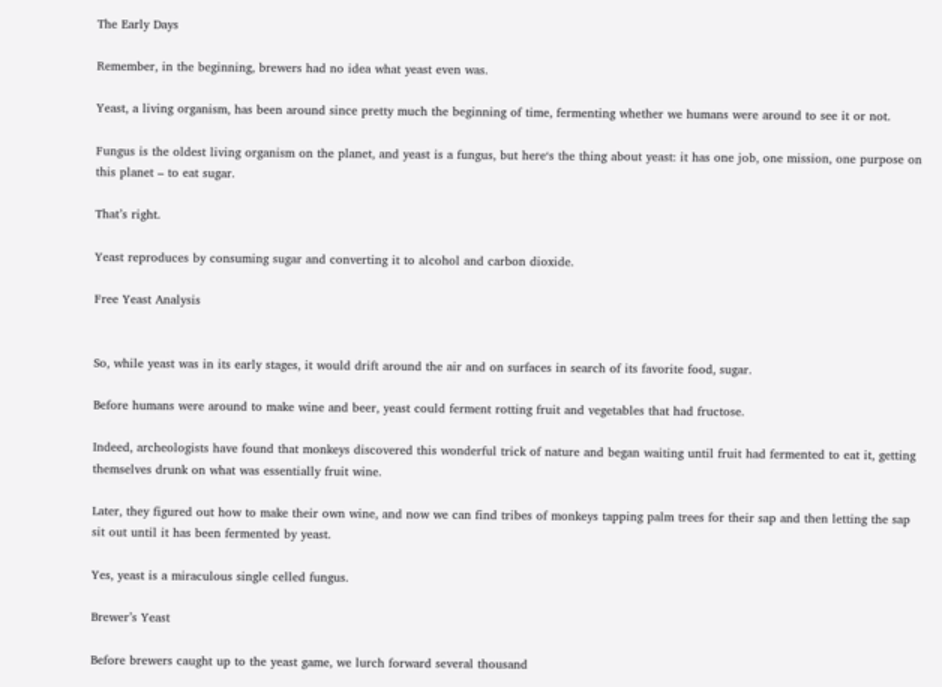The Early Days

Remember, in the beginning, brewers had no idea what yeast even was.

Yeast, a living organism, has been around since pretty much the beginning of time, fermenting whether we humans were around to see it or not.

Fungus is the oldest living organism on the planet, and yeast is a fungus, but here‘s the thing about yeast: it has one job, one mission, one purpose on this planet – to eat sugar.

That’s right.

Yeast reproduces by consuming sugar and converting it to alcohol and carbon dioxide.

Free Yeast Analysis


So, while yeast was in its early stages, it would drift around the air and on surfaces in search of its favorite food, sugar.

Before humans were around to make wine and beer, yeast could ferment rotting fruit and vegetables that had fructose.

Indeed, archeologists have found that monkeys discovered this wonderful trick of nature and began waiting until fruit had fermented to eat it, getting themselves drunk on what was essentially fruit wine.

Later, they figured out how to make their own wine, and now we can find tribes of monkeys tapping palm trees for their sap and then letting the sap sit out until it has been fermented by yeast.

Yes, yeast is a miraculous single celled fungus.

Brewer’s Yeast

Before brewers caught up to the yeast game, we lurch forward several thousand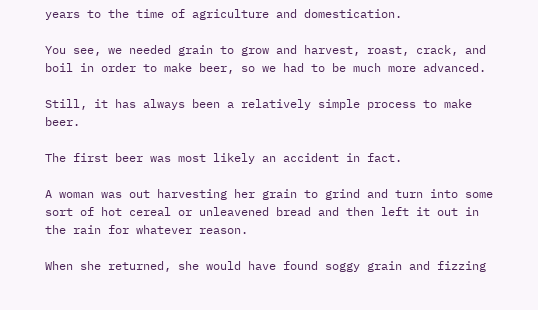years to the time of agriculture and domestication.

You see, we needed grain to grow and harvest, roast, crack, and boil in order to make beer, so we had to be much more advanced.

Still, it has always been a relatively simple process to make beer.

The first beer was most likely an accident in fact.

A woman was out harvesting her grain to grind and turn into some sort of hot cereal or unleavened bread and then left it out in the rain for whatever reason.

When she returned, she would have found soggy grain and fizzing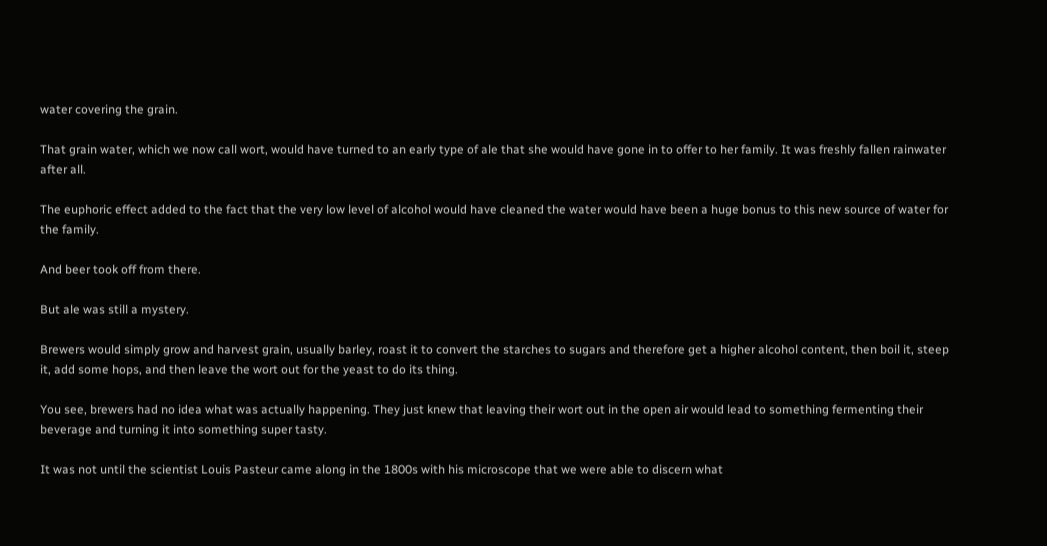water covering the grain.

That grain water, which we now call wort, would have turned to an early type of ale that she would have gone in to offer to her family. It was freshly fallen rainwater after all.

The euphoric effect added to the fact that the very low level of alcohol would have cleaned the water would have been a huge bonus to this new source of water for the family.

And beer took off from there.

But ale was still a mystery.

Brewers would simply grow and harvest grain, usually barley, roast it to convert the starches to sugars and therefore get a higher alcohol content, then boil it, steep it, add some hops, and then leave the wort out for the yeast to do its thing.

You see, brewers had no idea what was actually happening. They just knew that leaving their wort out in the open air would lead to something fermenting their beverage and turning it into something super tasty.

It was not until the scientist Louis Pasteur came along in the 1800s with his microscope that we were able to discern what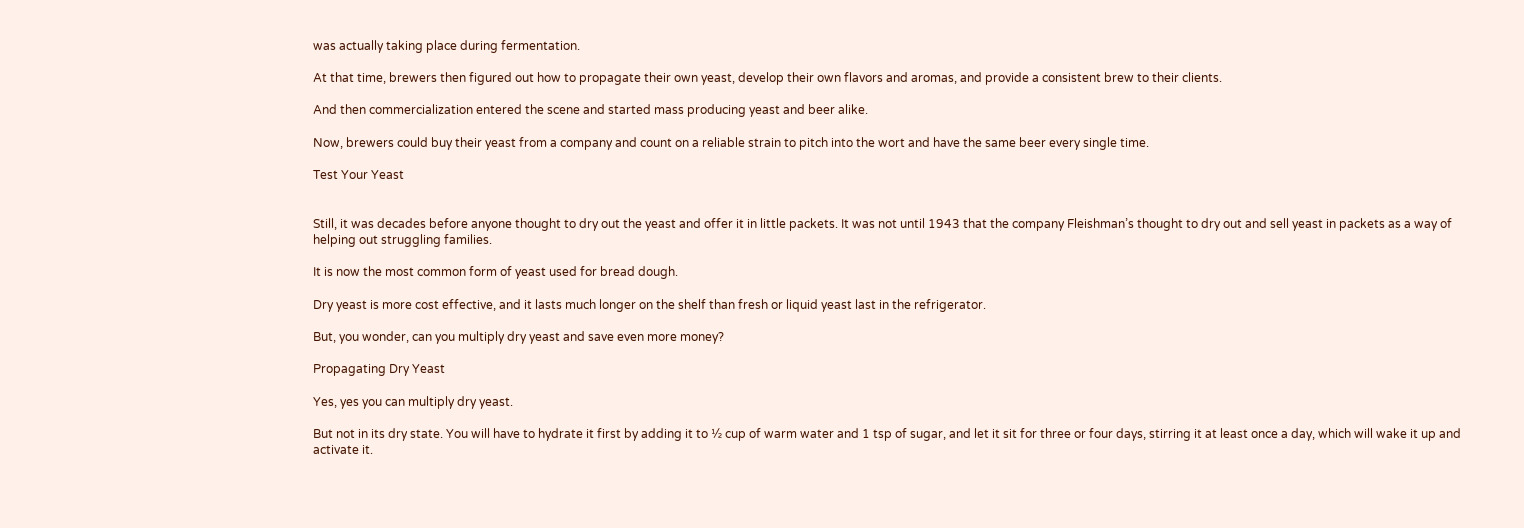was actually taking place during fermentation.

At that time, brewers then figured out how to propagate their own yeast, develop their own flavors and aromas, and provide a consistent brew to their clients.

And then commercialization entered the scene and started mass producing yeast and beer alike.

Now, brewers could buy their yeast from a company and count on a reliable strain to pitch into the wort and have the same beer every single time.

Test Your Yeast


Still, it was decades before anyone thought to dry out the yeast and offer it in little packets. It was not until 1943 that the company Fleishman’s thought to dry out and sell yeast in packets as a way of helping out struggling families.

It is now the most common form of yeast used for bread dough.

Dry yeast is more cost effective, and it lasts much longer on the shelf than fresh or liquid yeast last in the refrigerator.

But, you wonder, can you multiply dry yeast and save even more money?

Propagating Dry Yeast

Yes, yes you can multiply dry yeast.

But not in its dry state. You will have to hydrate it first by adding it to ½ cup of warm water and 1 tsp of sugar, and let it sit for three or four days, stirring it at least once a day, which will wake it up and activate it.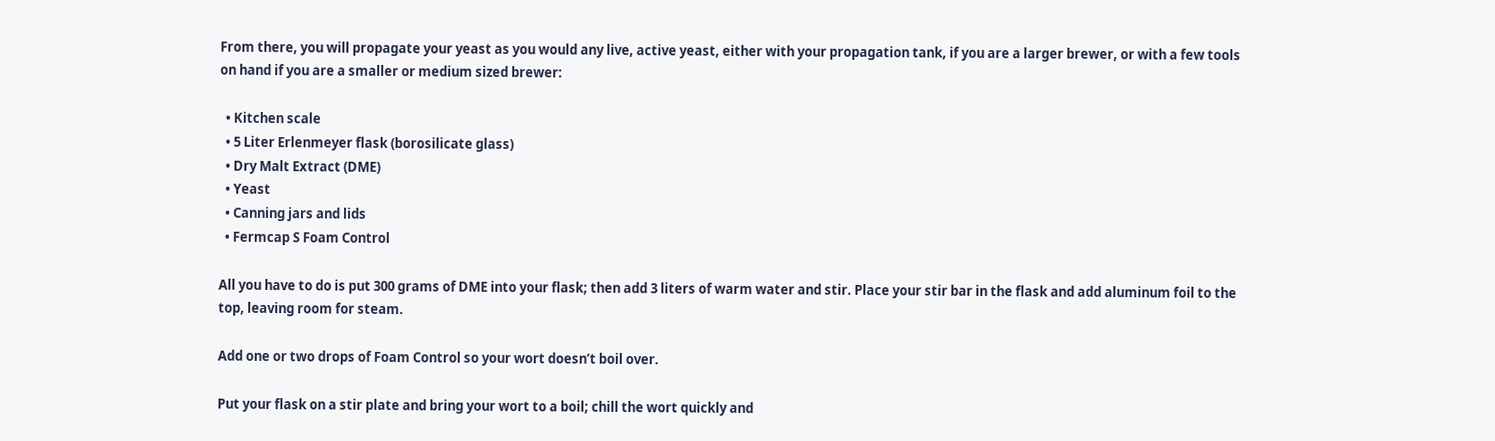From there, you will propagate your yeast as you would any live, active yeast, either with your propagation tank, if you are a larger brewer, or with a few tools on hand if you are a smaller or medium sized brewer:

  • Kitchen scale
  • 5 Liter Erlenmeyer flask (borosilicate glass)
  • Dry Malt Extract (DME)
  • Yeast
  • Canning jars and lids
  • Fermcap S Foam Control

All you have to do is put 300 grams of DME into your flask; then add 3 liters of warm water and stir. Place your stir bar in the flask and add aluminum foil to the top, leaving room for steam.

Add one or two drops of Foam Control so your wort doesn’t boil over.

Put your flask on a stir plate and bring your wort to a boil; chill the wort quickly and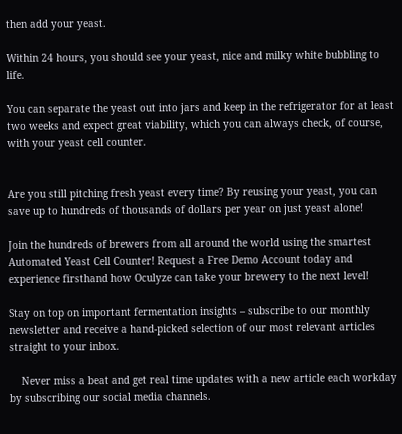then add your yeast.

Within 24 hours, you should see your yeast, nice and milky white bubbling to life.

You can separate the yeast out into jars and keep in the refrigerator for at least two weeks and expect great viability, which you can always check, of course, with your yeast cell counter.


Are you still pitching fresh yeast every time? By reusing your yeast, you can save up to hundreds of thousands of dollars per year on just yeast alone!

Join the hundreds of brewers from all around the world using the smartest Automated Yeast Cell Counter! Request a Free Demo Account today and experience firsthand how Oculyze can take your brewery to the next level!

Stay on top on important fermentation insights – subscribe to our monthly newsletter and receive a hand-picked selection of our most relevant articles straight to your inbox.

    Never miss a beat and get real time updates with a new article each workday by subscribing our social media channels.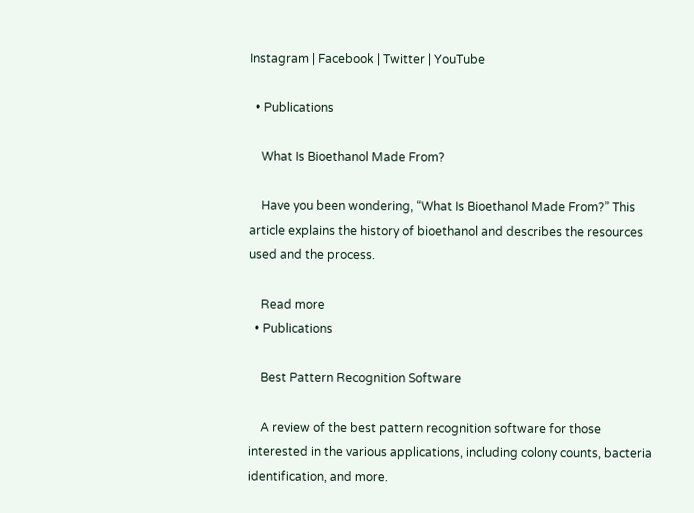Instagram | Facebook | Twitter | YouTube

  • Publications

    What Is Bioethanol Made From?

    Have you been wondering, “What Is Bioethanol Made From?” This article explains the history of bioethanol and describes the resources used and the process.

    Read more
  • Publications

    Best Pattern Recognition Software

    A review of the best pattern recognition software for those interested in the various applications, including colony counts, bacteria identification, and more.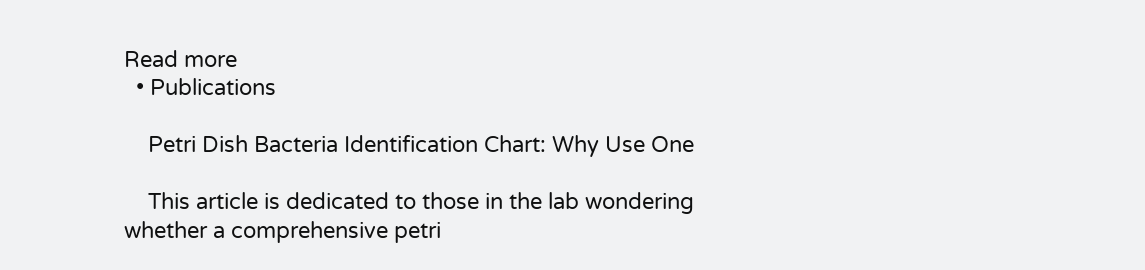Read more
  • Publications

    Petri Dish Bacteria Identification Chart: Why Use One

    This article is dedicated to those in the lab wondering whether a comprehensive petri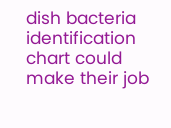dish bacteria identification chart could make their job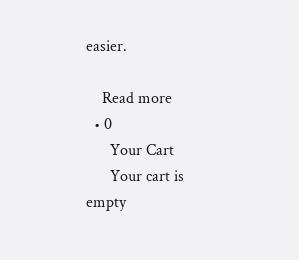easier.

    Read more
  • 0
      Your Cart
      Your cart is empty